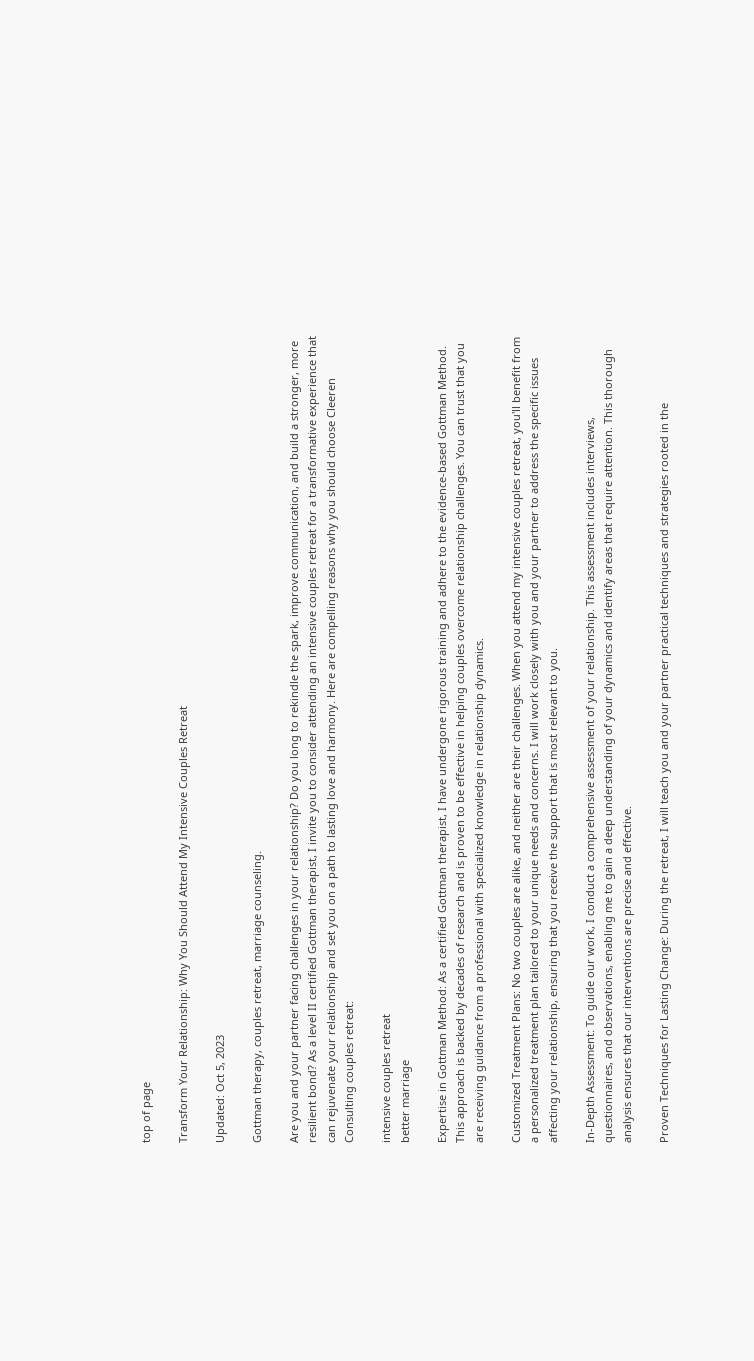top of page

Transform Your Relationship: Why You Should Attend My Intensive Couples Retreat

Updated: Oct 5, 2023

Gottman therapy, couples retreat, marriage counseling.

Are you and your partner facing challenges in your relationship? Do you long to rekindle the spark, improve communication, and build a stronger, more resilient bond? As a level II certified Gottman therapist, I invite you to consider attending an intensive couples retreat for a transformative experience that can rejuvenate your relationship and set you on a path to lasting love and harmony. Here are compelling reasons why you should choose Cleeren Consulting couples retreat:

intensive couples retreat
better marriage

Expertise in Gottman Method: As a certified Gottman therapist, I have undergone rigorous training and adhere to the evidence-based Gottman Method. This approach is backed by decades of research and is proven to be effective in helping couples overcome relationship challenges. You can trust that you are receiving guidance from a professional with specialized knowledge in relationship dynamics.

Customized Treatment Plans: No two couples are alike, and neither are their challenges. When you attend my intensive couples retreat, you'll benefit from a personalized treatment plan tailored to your unique needs and concerns. I will work closely with you and your partner to address the specific issues affecting your relationship, ensuring that you receive the support that is most relevant to you.

In-Depth Assessment: To guide our work, I conduct a comprehensive assessment of your relationship. This assessment includes interviews, questionnaires, and observations, enabling me to gain a deep understanding of your dynamics and identify areas that require attention. This thorough analysis ensures that our interventions are precise and effective.

Proven Techniques for Lasting Change: During the retreat, I will teach you and your partner practical techniques and strategies rooted in the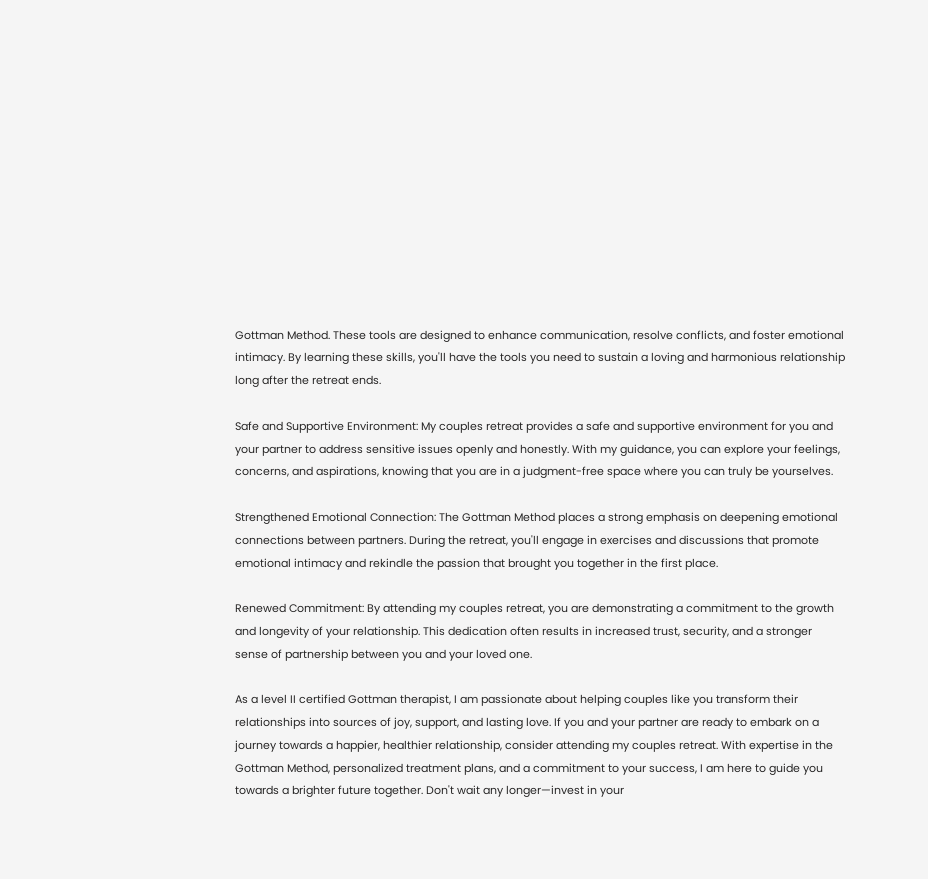Gottman Method. These tools are designed to enhance communication, resolve conflicts, and foster emotional intimacy. By learning these skills, you'll have the tools you need to sustain a loving and harmonious relationship long after the retreat ends.

Safe and Supportive Environment: My couples retreat provides a safe and supportive environment for you and your partner to address sensitive issues openly and honestly. With my guidance, you can explore your feelings, concerns, and aspirations, knowing that you are in a judgment-free space where you can truly be yourselves.

Strengthened Emotional Connection: The Gottman Method places a strong emphasis on deepening emotional connections between partners. During the retreat, you'll engage in exercises and discussions that promote emotional intimacy and rekindle the passion that brought you together in the first place.

Renewed Commitment: By attending my couples retreat, you are demonstrating a commitment to the growth and longevity of your relationship. This dedication often results in increased trust, security, and a stronger sense of partnership between you and your loved one.

As a level II certified Gottman therapist, I am passionate about helping couples like you transform their relationships into sources of joy, support, and lasting love. If you and your partner are ready to embark on a journey towards a happier, healthier relationship, consider attending my couples retreat. With expertise in the Gottman Method, personalized treatment plans, and a commitment to your success, I am here to guide you towards a brighter future together. Don't wait any longer—invest in your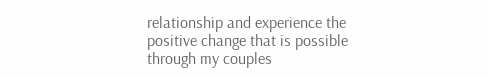relationship and experience the positive change that is possible through my couples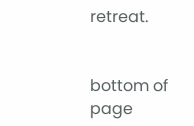retreat.


bottom of page